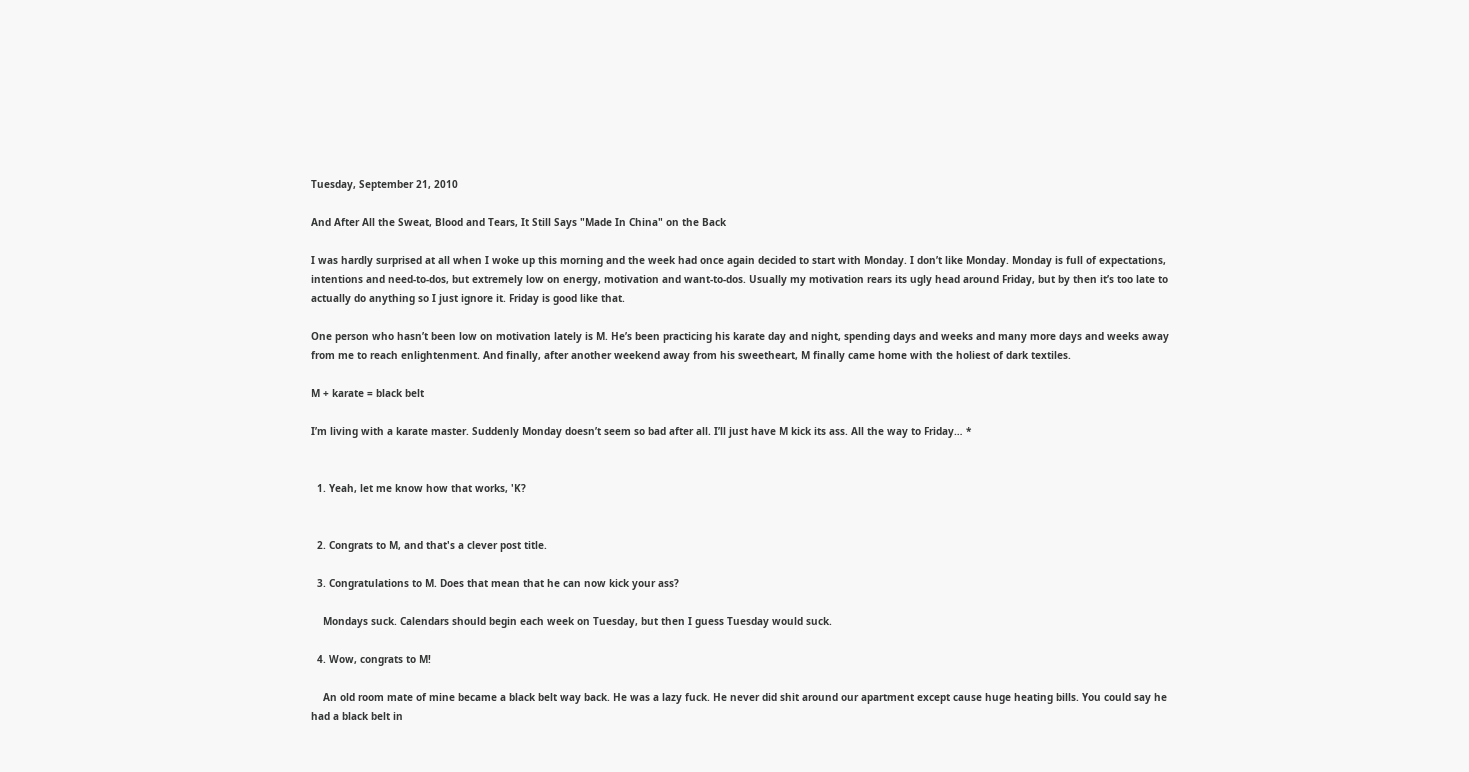Tuesday, September 21, 2010

And After All the Sweat, Blood and Tears, It Still Says "Made In China" on the Back

I was hardly surprised at all when I woke up this morning and the week had once again decided to start with Monday. I don’t like Monday. Monday is full of expectations, intentions and need-to-dos, but extremely low on energy, motivation and want-to-dos. Usually my motivation rears its ugly head around Friday, but by then it’s too late to actually do anything so I just ignore it. Friday is good like that.

One person who hasn’t been low on motivation lately is M. He’s been practicing his karate day and night, spending days and weeks and many more days and weeks away from me to reach enlightenment. And finally, after another weekend away from his sweetheart, M finally came home with the holiest of dark textiles.

M + karate = black belt

I’m living with a karate master. Suddenly Monday doesn’t seem so bad after all. I’ll just have M kick its ass. All the way to Friday… *


  1. Yeah, let me know how that works, 'K?


  2. Congrats to M, and that's a clever post title.

  3. Congratulations to M. Does that mean that he can now kick your ass?

    Mondays suck. Calendars should begin each week on Tuesday, but then I guess Tuesday would suck.

  4. Wow, congrats to M!

    An old room mate of mine became a black belt way back. He was a lazy fuck. He never did shit around our apartment except cause huge heating bills. You could say he had a black belt in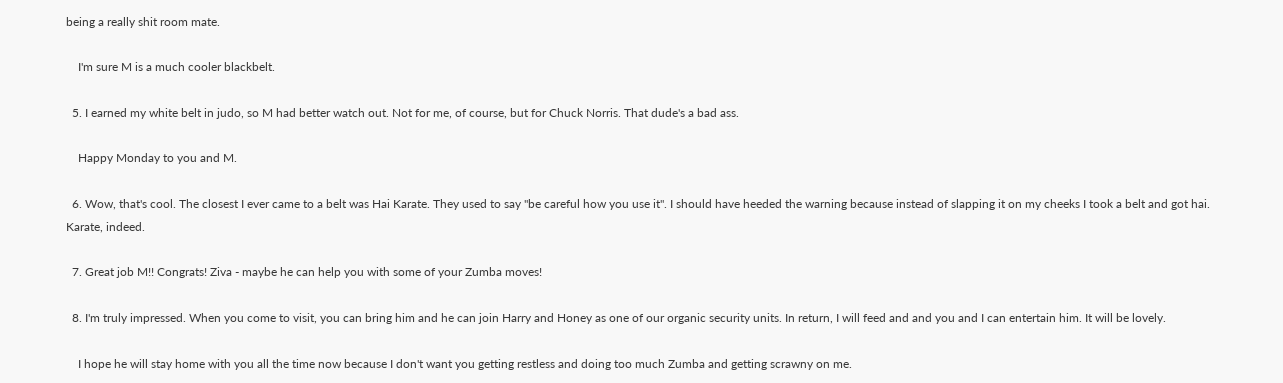being a really shit room mate.

    I'm sure M is a much cooler blackbelt.

  5. I earned my white belt in judo, so M had better watch out. Not for me, of course, but for Chuck Norris. That dude's a bad ass.

    Happy Monday to you and M.

  6. Wow, that's cool. The closest I ever came to a belt was Hai Karate. They used to say "be careful how you use it". I should have heeded the warning because instead of slapping it on my cheeks I took a belt and got hai. Karate, indeed.

  7. Great job M!! Congrats! Ziva - maybe he can help you with some of your Zumba moves!

  8. I'm truly impressed. When you come to visit, you can bring him and he can join Harry and Honey as one of our organic security units. In return, I will feed and and you and I can entertain him. It will be lovely.

    I hope he will stay home with you all the time now because I don't want you getting restless and doing too much Zumba and getting scrawny on me.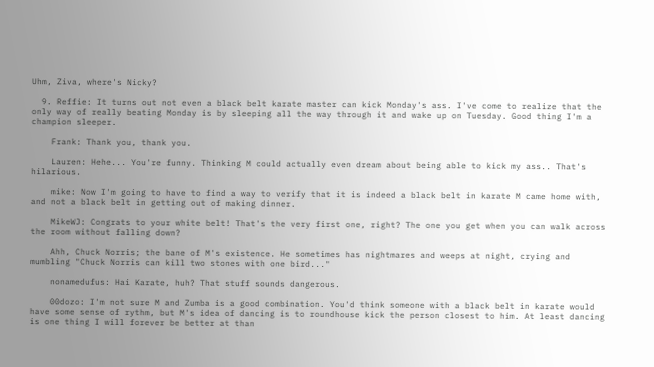Uhm, Ziva, where's Nicky?

  9. Reffie: It turns out not even a black belt karate master can kick Monday's ass. I've come to realize that the only way of really beating Monday is by sleeping all the way through it and wake up on Tuesday. Good thing I'm a champion sleeper.

    Frank: Thank you, thank you.

    Lauren: Hehe... You're funny. Thinking M could actually even dream about being able to kick my ass.. That's hilarious.

    mike: Now I'm going to have to find a way to verify that it is indeed a black belt in karate M came home with, and not a black belt in getting out of making dinner.

    MikeWJ: Congrats to your white belt! That's the very first one, right? The one you get when you can walk across the room without falling down?

    Ahh, Chuck Norris; the bane of M's existence. He sometimes has nightmares and weeps at night, crying and mumbling "Chuck Norris can kill two stones with one bird..."

    nonamedufus: Hai Karate, huh? That stuff sounds dangerous.

    00dozo: I'm not sure M and Zumba is a good combination. You'd think someone with a black belt in karate would have some sense of rythm, but M's idea of dancing is to roundhouse kick the person closest to him. At least dancing is one thing I will forever be better at than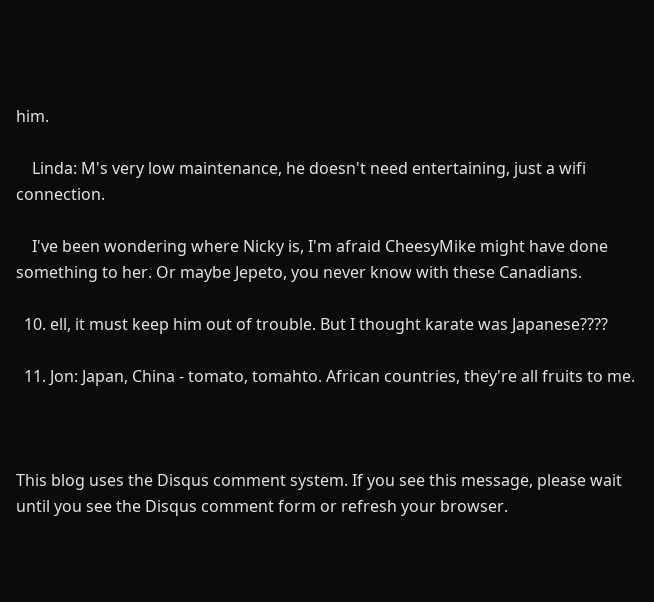him.

    Linda: M's very low maintenance, he doesn't need entertaining, just a wifi connection.

    I've been wondering where Nicky is, I'm afraid CheesyMike might have done something to her. Or maybe Jepeto, you never know with these Canadians.

  10. ell, it must keep him out of trouble. But I thought karate was Japanese????

  11. Jon: Japan, China - tomato, tomahto. African countries, they're all fruits to me.



This blog uses the Disqus comment system. If you see this message, please wait until you see the Disqus comment form or refresh your browser.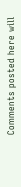Comments posted here will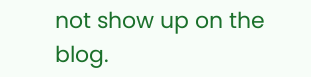not show up on the blog.